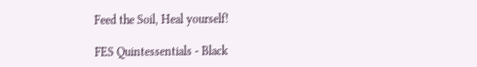Feed the Soil, Heal yourself!

FES Quintessentials - Black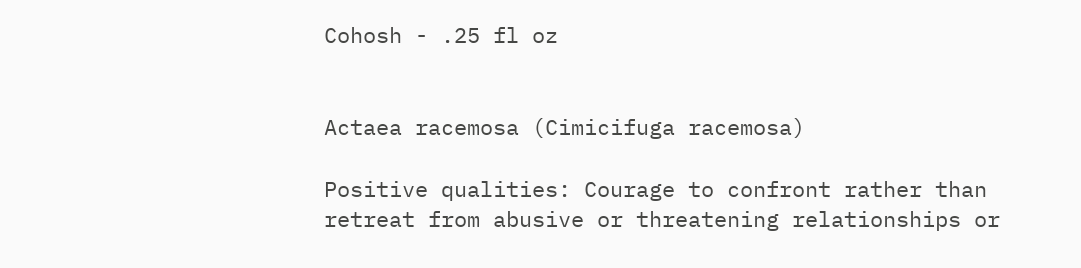Cohosh - .25 fl oz


Actaea racemosa (Cimicifuga racemosa)

Positive qualities: Courage to confront rather than retreat from abusive or threatening relationships or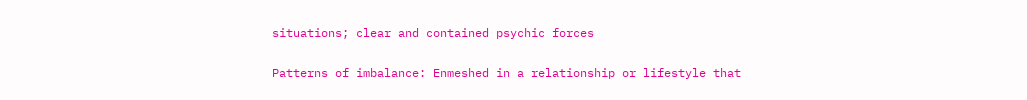situations; clear and contained psychic forces

Patterns of imbalance: Enmeshed in a relationship or lifestyle that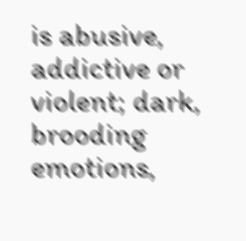is abusive, addictive or violent; dark, brooding emotions,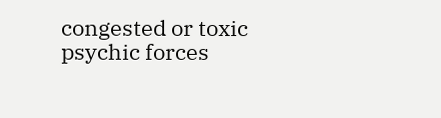congested or toxic psychic forces